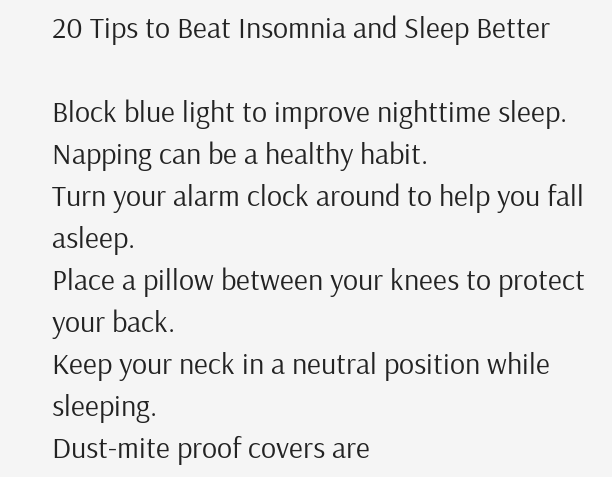20 Tips to Beat Insomnia and Sleep Better

Block blue light to improve nighttime sleep.
Napping can be a healthy habit.
Turn your alarm clock around to help you fall asleep.
Place a pillow between your knees to protect your back.
Keep your neck in a neutral position while sleeping.
Dust-mite proof covers are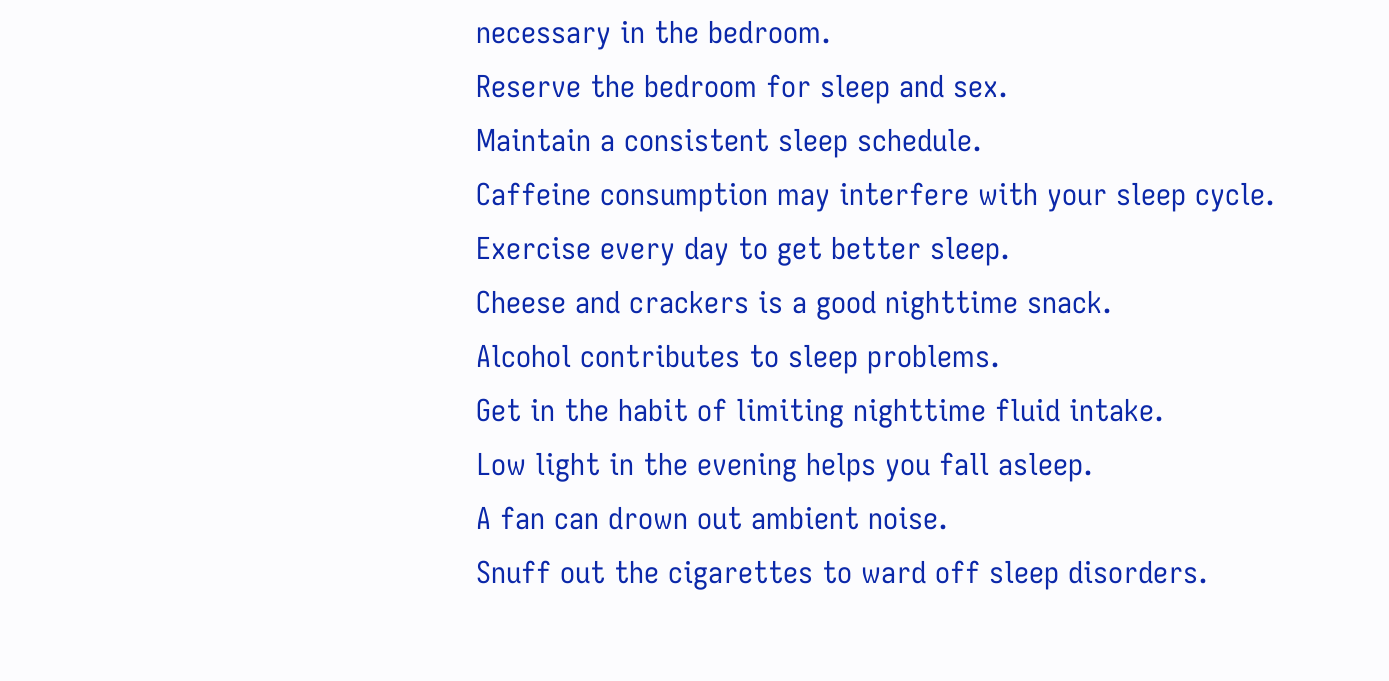necessary in the bedroom.
Reserve the bedroom for sleep and sex.
Maintain a consistent sleep schedule.
Caffeine consumption may interfere with your sleep cycle.
Exercise every day to get better sleep.
Cheese and crackers is a good nighttime snack.
Alcohol contributes to sleep problems.
Get in the habit of limiting nighttime fluid intake.
Low light in the evening helps you fall asleep.
A fan can drown out ambient noise.
Snuff out the cigarettes to ward off sleep disorders.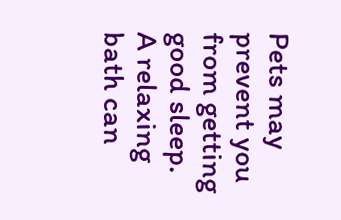Pets may prevent you from getting good sleep.
A relaxing bath can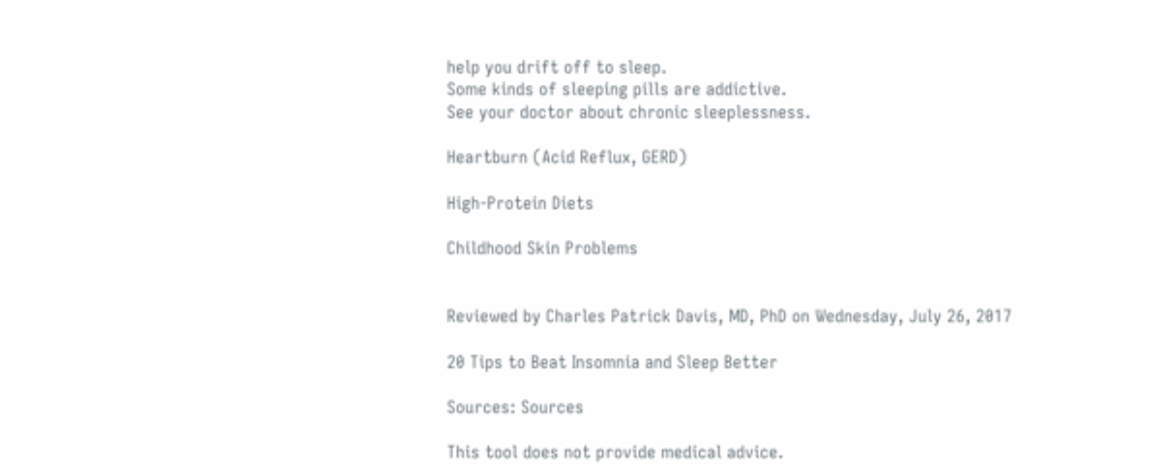help you drift off to sleep.
Some kinds of sleeping pills are addictive.
See your doctor about chronic sleeplessness.

Heartburn (Acid Reflux, GERD)

High-Protein Diets

Childhood Skin Problems


Reviewed by Charles Patrick Davis, MD, PhD on Wednesday, July 26, 2017

20 Tips to Beat Insomnia and Sleep Better

Sources: Sources

This tool does not provide medical advice.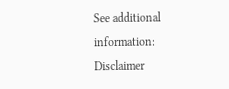See additional information: Disclaimer